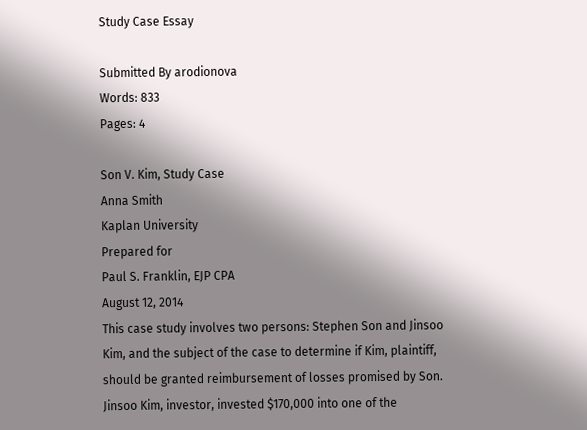Study Case Essay

Submitted By arodionova
Words: 833
Pages: 4

Son V. Kim, Study Case
Anna Smith
Kaplan University
Prepared for
Paul S. Franklin, EJP CPA
August 12, 2014
This case study involves two persons: Stephen Son and Jinsoo Kim, and the subject of the case to determine if Kim, plaintiff, should be granted reimbursement of losses promised by Son.
Jinsoo Kim, investor, invested $170,000 into one of the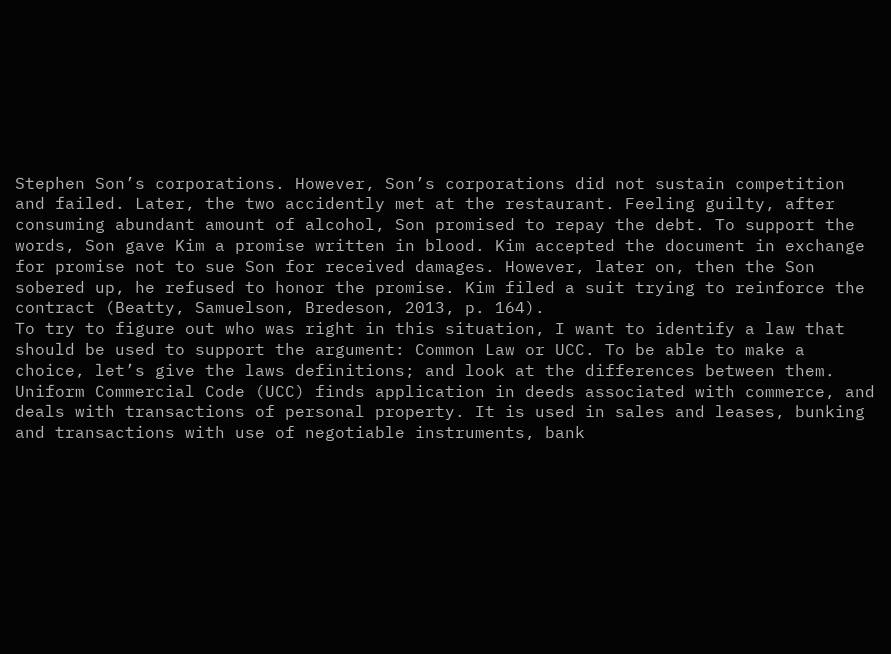Stephen Son’s corporations. However, Son’s corporations did not sustain competition and failed. Later, the two accidently met at the restaurant. Feeling guilty, after consuming abundant amount of alcohol, Son promised to repay the debt. To support the words, Son gave Kim a promise written in blood. Kim accepted the document in exchange for promise not to sue Son for received damages. However, later on, then the Son sobered up, he refused to honor the promise. Kim filed a suit trying to reinforce the contract (Beatty, Samuelson, Bredeson, 2013, p. 164).
To try to figure out who was right in this situation, I want to identify a law that should be used to support the argument: Common Law or UCC. To be able to make a choice, let’s give the laws definitions; and look at the differences between them.
Uniform Commercial Code (UCC) finds application in deeds associated with commerce, and deals with transactions of personal property. It is used in sales and leases, bunking and transactions with use of negotiable instruments, bank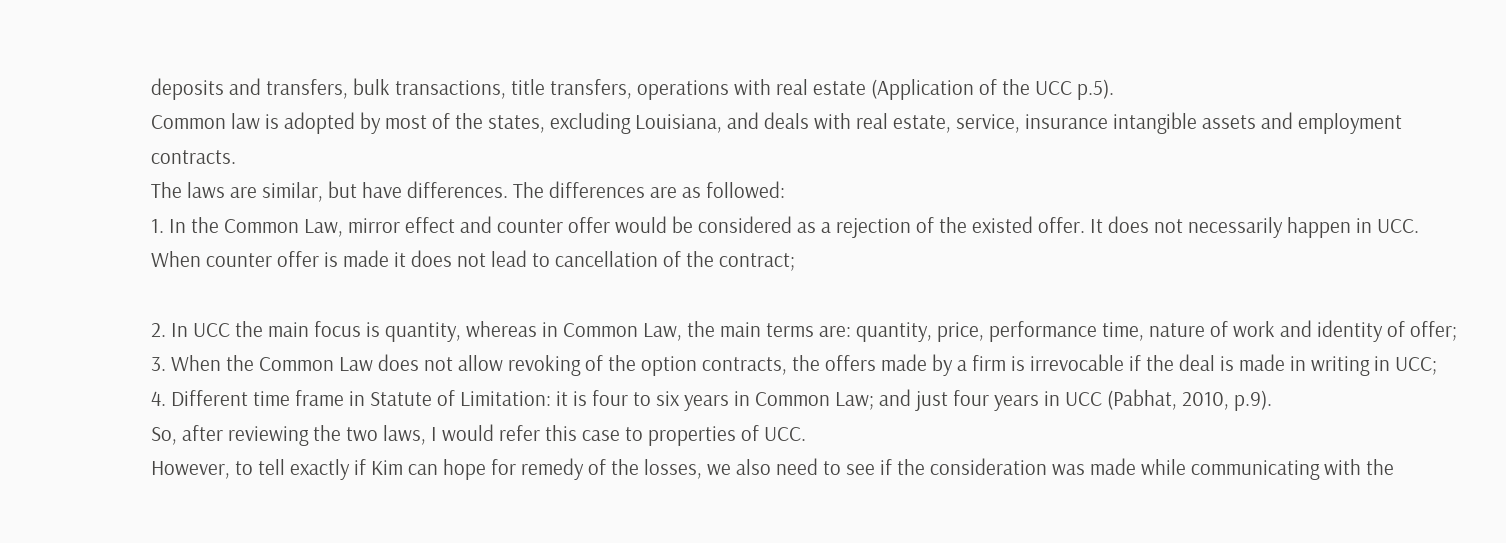deposits and transfers, bulk transactions, title transfers, operations with real estate (Application of the UCC p.5).
Common law is adopted by most of the states, excluding Louisiana, and deals with real estate, service, insurance intangible assets and employment contracts.
The laws are similar, but have differences. The differences are as followed:
1. In the Common Law, mirror effect and counter offer would be considered as a rejection of the existed offer. It does not necessarily happen in UCC. When counter offer is made it does not lead to cancellation of the contract;

2. In UCC the main focus is quantity, whereas in Common Law, the main terms are: quantity, price, performance time, nature of work and identity of offer;
3. When the Common Law does not allow revoking of the option contracts, the offers made by a firm is irrevocable if the deal is made in writing in UCC;
4. Different time frame in Statute of Limitation: it is four to six years in Common Law; and just four years in UCC (Pabhat, 2010, p.9).
So, after reviewing the two laws, I would refer this case to properties of UCC.
However, to tell exactly if Kim can hope for remedy of the losses, we also need to see if the consideration was made while communicating with the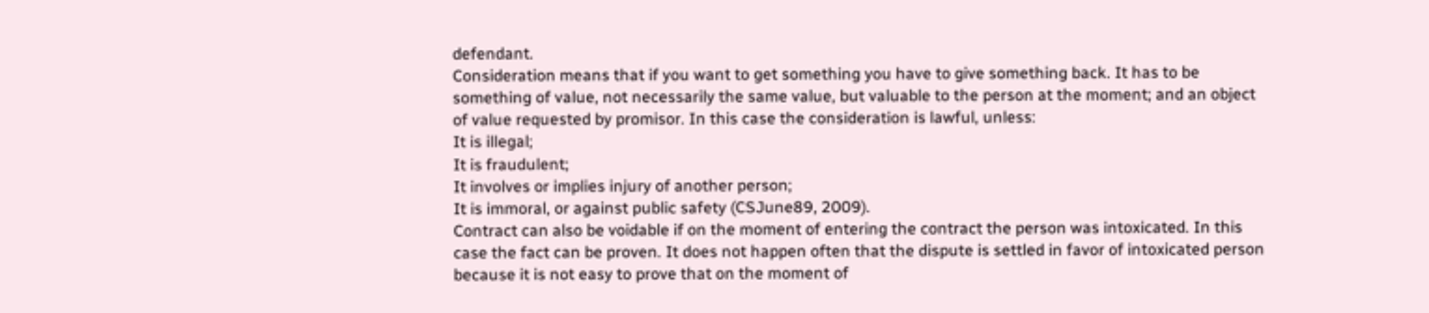defendant.
Consideration means that if you want to get something you have to give something back. It has to be something of value, not necessarily the same value, but valuable to the person at the moment; and an object of value requested by promisor. In this case the consideration is lawful, unless:
It is illegal;
It is fraudulent;
It involves or implies injury of another person;
It is immoral, or against public safety (CSJune89, 2009).
Contract can also be voidable if on the moment of entering the contract the person was intoxicated. In this case the fact can be proven. It does not happen often that the dispute is settled in favor of intoxicated person because it is not easy to prove that on the moment of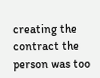creating the contract the person was too